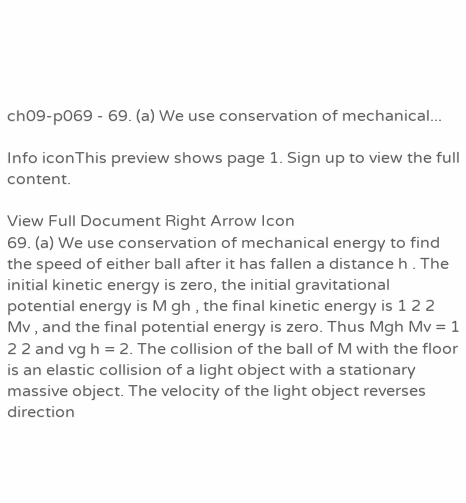ch09-p069 - 69. (a) We use conservation of mechanical...

Info iconThis preview shows page 1. Sign up to view the full content.

View Full Document Right Arrow Icon
69. (a) We use conservation of mechanical energy to find the speed of either ball after it has fallen a distance h . The initial kinetic energy is zero, the initial gravitational potential energy is M gh , the final kinetic energy is 1 2 2 Mv , and the final potential energy is zero. Thus Mgh Mv = 1 2 2 and vg h = 2. The collision of the ball of M with the floor is an elastic collision of a light object with a stationary massive object. The velocity of the light object reverses direction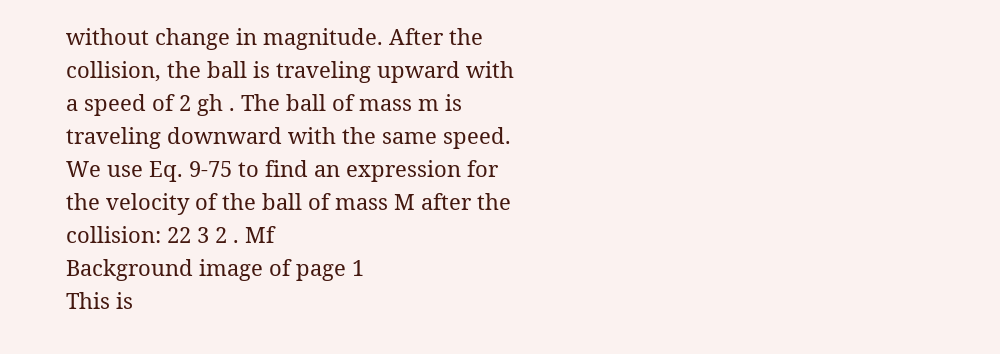without change in magnitude. After the collision, the ball is traveling upward with a speed of 2 gh . The ball of mass m is traveling downward with the same speed. We use Eq. 9-75 to find an expression for the velocity of the ball of mass M after the collision: 22 3 2 . Mf
Background image of page 1
This is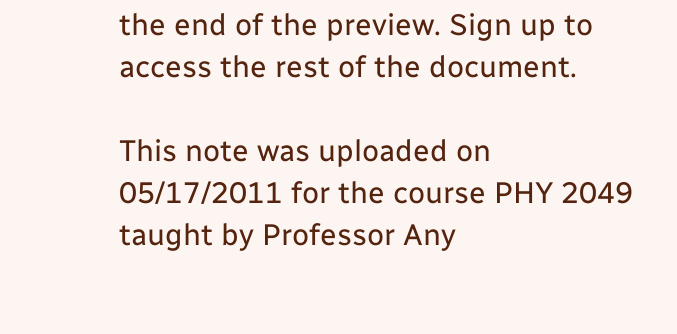the end of the preview. Sign up to access the rest of the document.

This note was uploaded on 05/17/2011 for the course PHY 2049 taught by Professor Any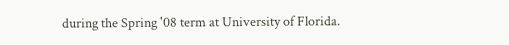during the Spring '08 term at University of Florida.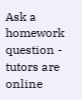Ask a homework question - tutors are online